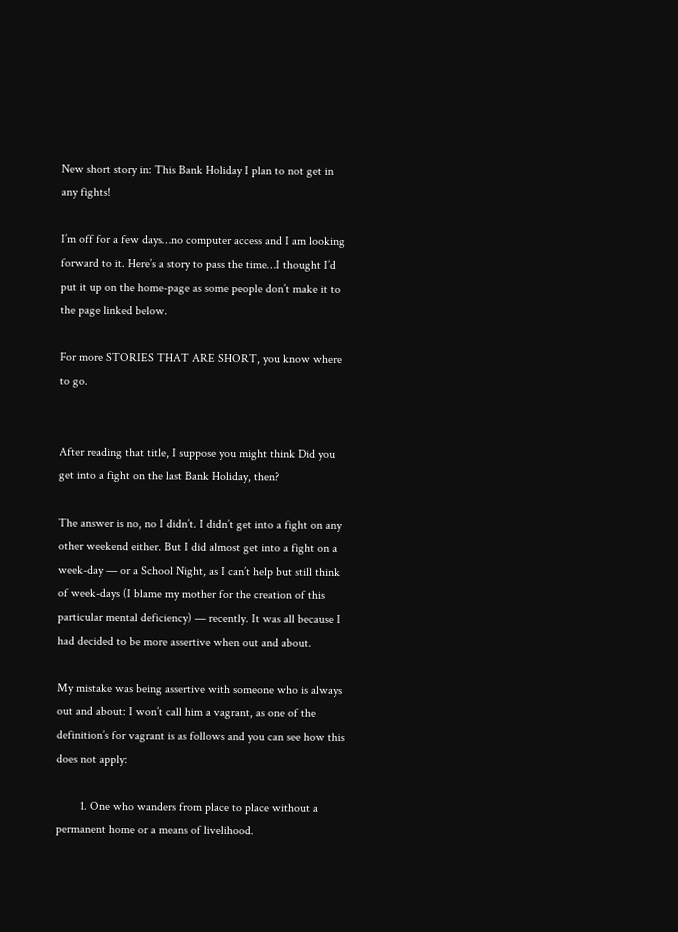New short story in: This Bank Holiday I plan to not get in any fights!

I’m off for a few days…no computer access and I am looking forward to it. Here’s a story to pass the time…I thought I’d put it up on the home-page as some people don’t make it to the page linked below.

For more STORIES THAT ARE SHORT, you know where to go.


After reading that title, I suppose you might think Did you get into a fight on the last Bank Holiday, then?

The answer is no, no I didn’t. I didn’t get into a fight on any other weekend either. But I did almost get into a fight on a week-day — or a School Night, as I can’t help but still think of week-days (I blame my mother for the creation of this particular mental deficiency) — recently. It was all because I had decided to be more assertive when out and about.

My mistake was being assertive with someone who is always out and about: I won’t call him a vagrant, as one of the definition’s for vagrant is as follows and you can see how this does not apply:

        1. One who wanders from place to place without a permanent home or a means of livelihood.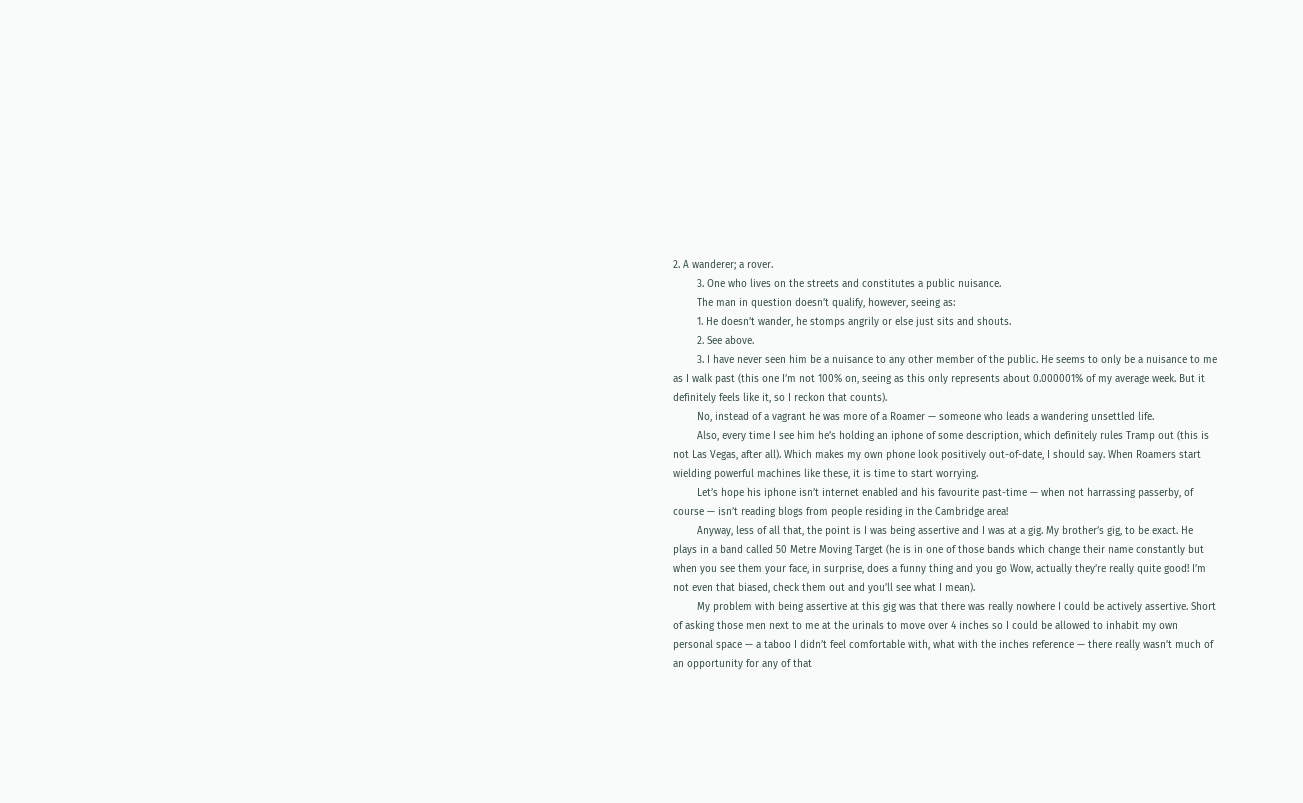2. A wanderer; a rover.
        3. One who lives on the streets and constitutes a public nuisance.
        The man in question doesn’t qualify, however, seeing as:
        1. He doesn’t wander, he stomps angrily or else just sits and shouts.
        2. See above.
        3. I have never seen him be a nuisance to any other member of the public. He seems to only be a nuisance to me as I walk past (this one I’m not 100% on, seeing as this only represents about 0.000001% of my average week. But it definitely feels like it, so I reckon that counts).
        No, instead of a vagrant he was more of a Roamer — someone who leads a wandering unsettled life.
        Also, every time I see him he’s holding an iphone of some description, which definitely rules Tramp out (this is not Las Vegas, after all). Which makes my own phone look positively out-of-date, I should say. When Roamers start wielding powerful machines like these, it is time to start worrying.
        Let’s hope his iphone isn’t internet enabled and his favourite past-time — when not harrassing passerby, of course — isn’t reading blogs from people residing in the Cambridge area!
        Anyway, less of all that, the point is I was being assertive and I was at a gig. My brother’s gig, to be exact. He plays in a band called 50 Metre Moving Target (he is in one of those bands which change their name constantly but when you see them your face, in surprise, does a funny thing and you go Wow, actually they’re really quite good! I’m not even that biased, check them out and you’ll see what I mean).
        My problem with being assertive at this gig was that there was really nowhere I could be actively assertive. Short of asking those men next to me at the urinals to move over 4 inches so I could be allowed to inhabit my own personal space — a taboo I didn’t feel comfortable with, what with the inches reference — there really wasn’t much of an opportunity for any of that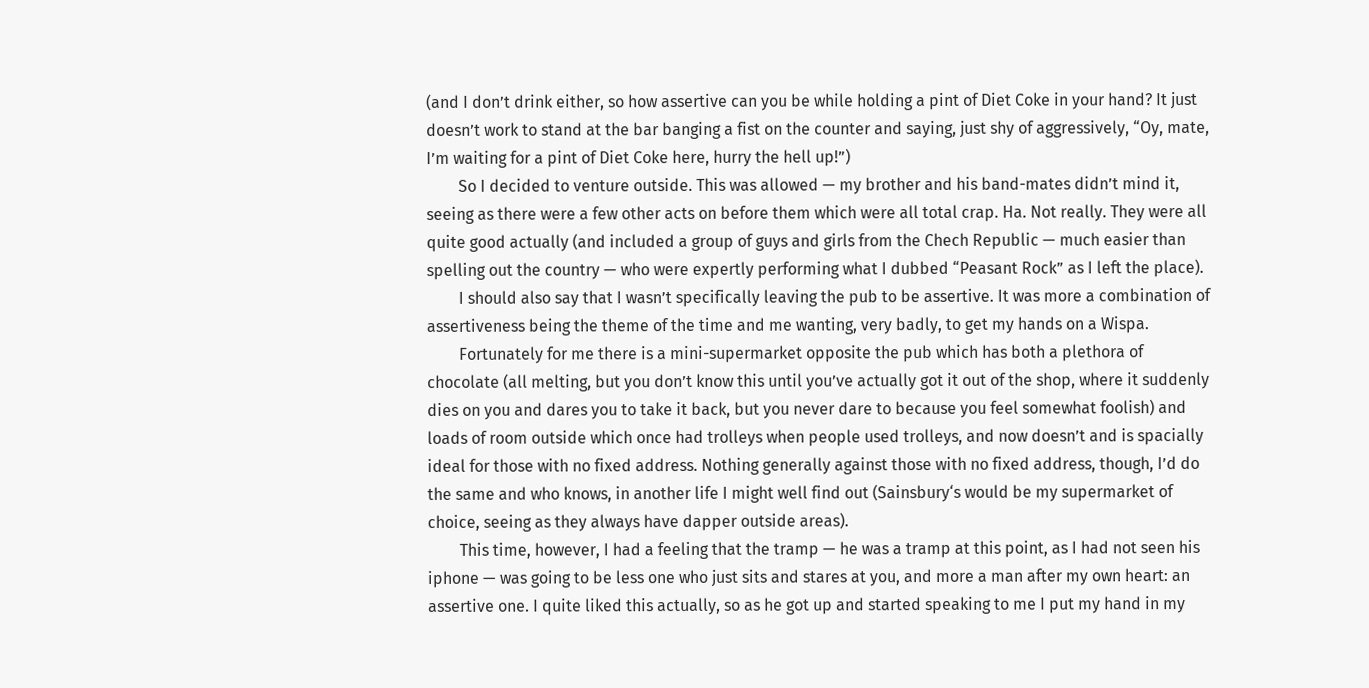(and I don’t drink either, so how assertive can you be while holding a pint of Diet Coke in your hand? It just doesn’t work to stand at the bar banging a fist on the counter and saying, just shy of aggressively, “Oy, mate, I’m waiting for a pint of Diet Coke here, hurry the hell up!”)
        So I decided to venture outside. This was allowed — my brother and his band-mates didn’t mind it, seeing as there were a few other acts on before them which were all total crap. Ha. Not really. They were all quite good actually (and included a group of guys and girls from the Chech Republic — much easier than spelling out the country — who were expertly performing what I dubbed “Peasant Rock” as I left the place).
        I should also say that I wasn’t specifically leaving the pub to be assertive. It was more a combination of assertiveness being the theme of the time and me wanting, very badly, to get my hands on a Wispa.
        Fortunately for me there is a mini-supermarket opposite the pub which has both a plethora of chocolate (all melting, but you don’t know this until you’ve actually got it out of the shop, where it suddenly dies on you and dares you to take it back, but you never dare to because you feel somewhat foolish) and loads of room outside which once had trolleys when people used trolleys, and now doesn’t and is spacially ideal for those with no fixed address. Nothing generally against those with no fixed address, though, I’d do the same and who knows, in another life I might well find out (Sainsbury‘s would be my supermarket of choice, seeing as they always have dapper outside areas).
        This time, however, I had a feeling that the tramp — he was a tramp at this point, as I had not seen his iphone — was going to be less one who just sits and stares at you, and more a man after my own heart: an assertive one. I quite liked this actually, so as he got up and started speaking to me I put my hand in my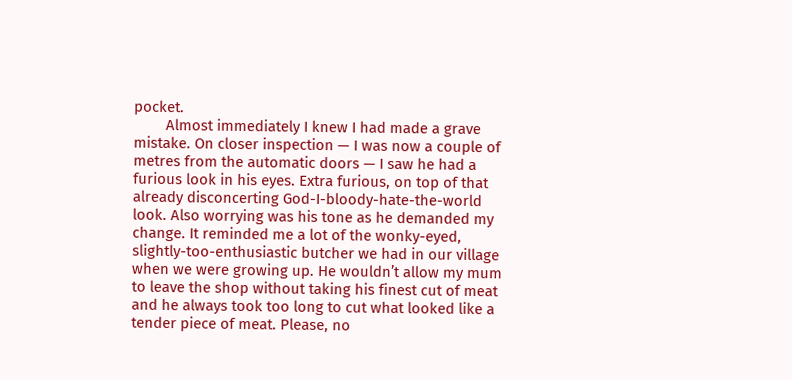pocket.
        Almost immediately I knew I had made a grave mistake. On closer inspection — I was now a couple of metres from the automatic doors — I saw he had a furious look in his eyes. Extra furious, on top of that already disconcerting God-I-bloody-hate-the-world look. Also worrying was his tone as he demanded my change. It reminded me a lot of the wonky-eyed, slightly-too-enthusiastic butcher we had in our village when we were growing up. He wouldn’t allow my mum to leave the shop without taking his finest cut of meat and he always took too long to cut what looked like a tender piece of meat. Please, no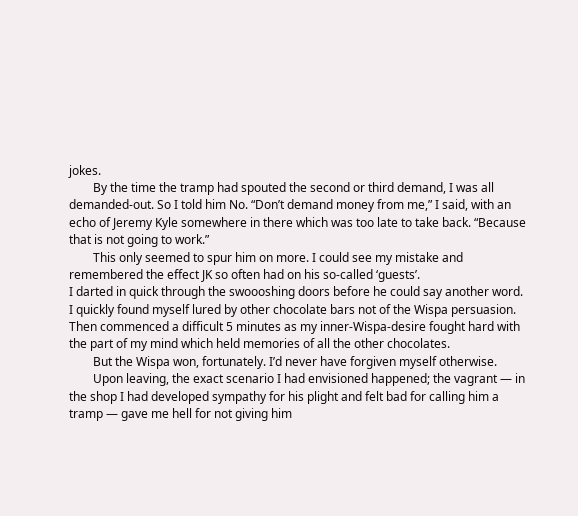jokes.
        By the time the tramp had spouted the second or third demand, I was all demanded-out. So I told him No. “Don’t demand money from me,” I said, with an echo of Jeremy Kyle somewhere in there which was too late to take back. “Because that is not going to work.”
        This only seemed to spur him on more. I could see my mistake and remembered the effect JK so often had on his so-called ‘guests’.
I darted in quick through the swoooshing doors before he could say another word. I quickly found myself lured by other chocolate bars not of the Wispa persuasion. Then commenced a difficult 5 minutes as my inner-Wispa-desire fought hard with the part of my mind which held memories of all the other chocolates.
        But the Wispa won, fortunately. I’d never have forgiven myself otherwise.
        Upon leaving, the exact scenario I had envisioned happened; the vagrant — in the shop I had developed sympathy for his plight and felt bad for calling him a tramp — gave me hell for not giving him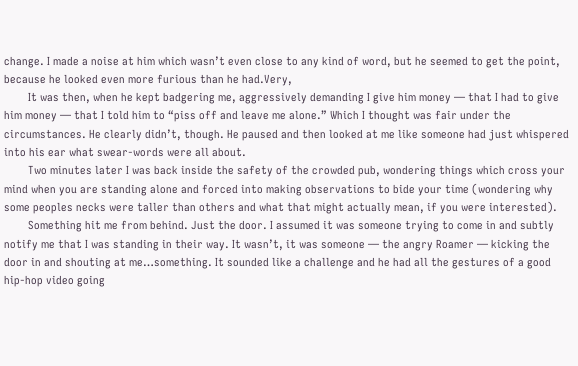change. I made a noise at him which wasn’t even close to any kind of word, but he seemed to get the point, because he looked even more furious than he had.Very,
        It was then, when he kept badgering me, aggressively demanding I give him money — that I had to give him money — that I told him to “piss off and leave me alone.” Which I thought was fair under the circumstances. He clearly didn’t, though. He paused and then looked at me like someone had just whispered into his ear what swear-words were all about.
        Two minutes later I was back inside the safety of the crowded pub, wondering things which cross your mind when you are standing alone and forced into making observations to bide your time (wondering why some peoples necks were taller than others and what that might actually mean, if you were interested).
        Something hit me from behind. Just the door. I assumed it was someone trying to come in and subtly notify me that I was standing in their way. It wasn’t, it was someone — the angry Roamer — kicking the door in and shouting at me…something. It sounded like a challenge and he had all the gestures of a good hip-hop video going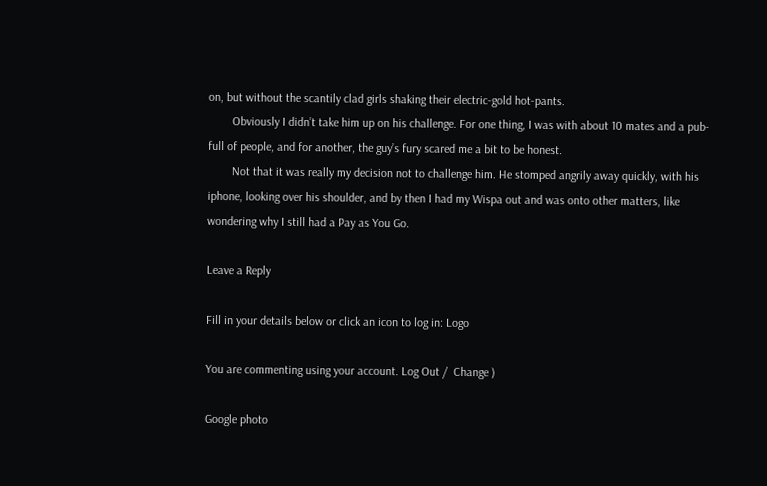on, but without the scantily clad girls shaking their electric-gold hot-pants.
        Obviously I didn’t take him up on his challenge. For one thing, I was with about 10 mates and a pub-full of people, and for another, the guy’s fury scared me a bit to be honest.
        Not that it was really my decision not to challenge him. He stomped angrily away quickly, with his iphone, looking over his shoulder, and by then I had my Wispa out and was onto other matters, like wondering why I still had a Pay as You Go.

Leave a Reply

Fill in your details below or click an icon to log in: Logo

You are commenting using your account. Log Out /  Change )

Google photo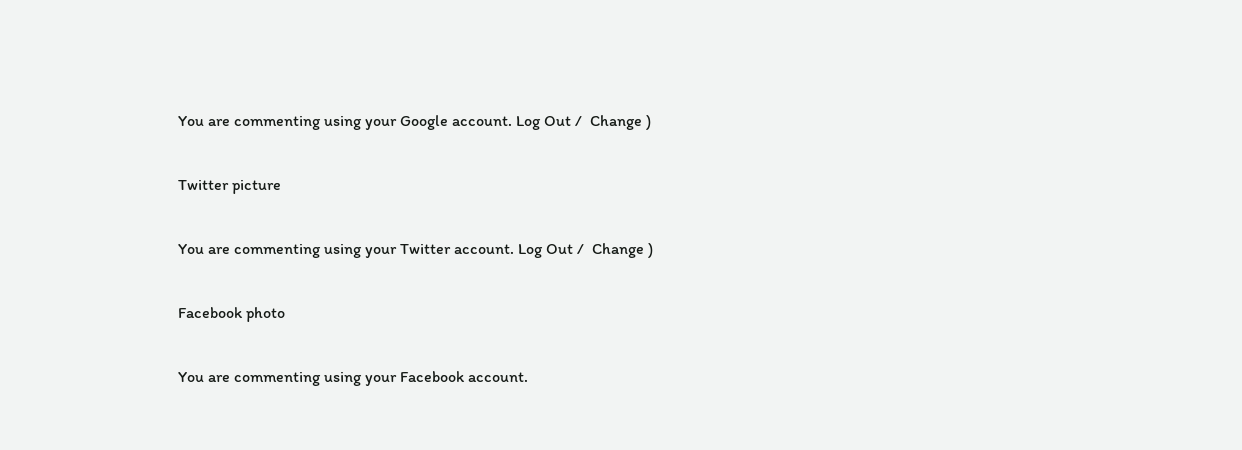You are commenting using your Google account. Log Out /  Change )

Twitter picture

You are commenting using your Twitter account. Log Out /  Change )

Facebook photo

You are commenting using your Facebook account.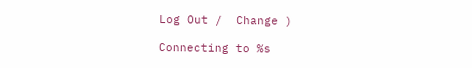Log Out /  Change )

Connecting to %s